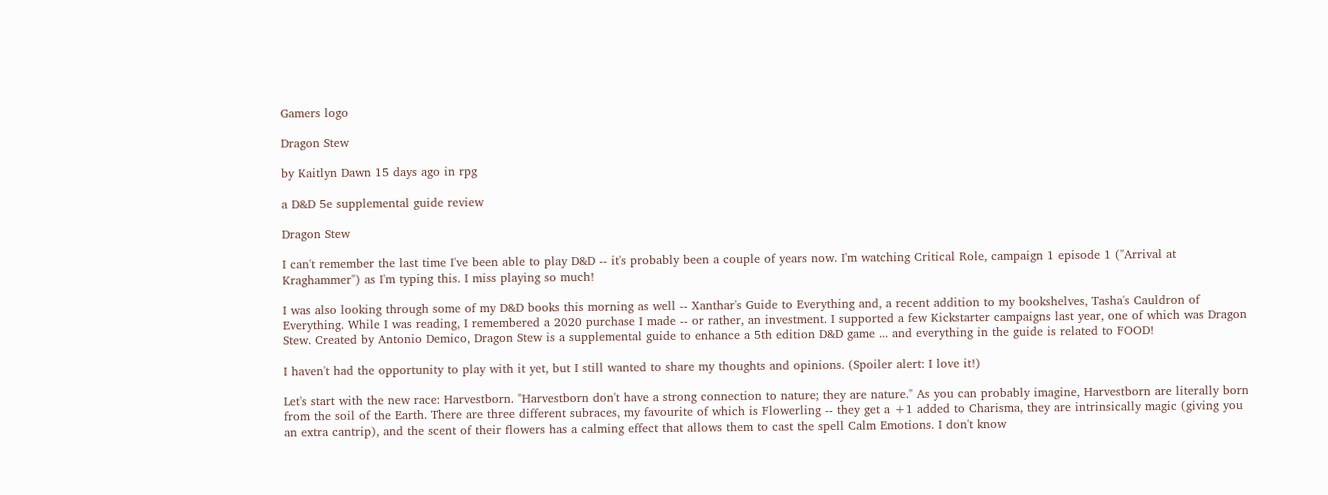Gamers logo

Dragon Stew

by Kaitlyn Dawn 15 days ago in rpg

a D&D 5e supplemental guide review

Dragon Stew

I can't remember the last time I've been able to play D&D -- it's probably been a couple of years now. I'm watching Critical Role, campaign 1 episode 1 ("Arrival at Kraghammer") as I'm typing this. I miss playing so much!

I was also looking through some of my D&D books this morning as well -- Xanthar's Guide to Everything and, a recent addition to my bookshelves, Tasha's Cauldron of Everything. While I was reading, I remembered a 2020 purchase I made -- or rather, an investment. I supported a few Kickstarter campaigns last year, one of which was Dragon Stew. Created by Antonio Demico, Dragon Stew is a supplemental guide to enhance a 5th edition D&D game ... and everything in the guide is related to FOOD!

I haven't had the opportunity to play with it yet, but I still wanted to share my thoughts and opinions. (Spoiler alert: I love it!)

Let's start with the new race: Harvestborn. "Harvestborn don't have a strong connection to nature; they are nature." As you can probably imagine, Harvestborn are literally born from the soil of the Earth. There are three different subraces, my favourite of which is Flowerling -- they get a +1 added to Charisma, they are intrinsically magic (giving you an extra cantrip), and the scent of their flowers has a calming effect that allows them to cast the spell Calm Emotions. I don't know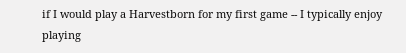if I would play a Harvestborn for my first game -- I typically enjoy playing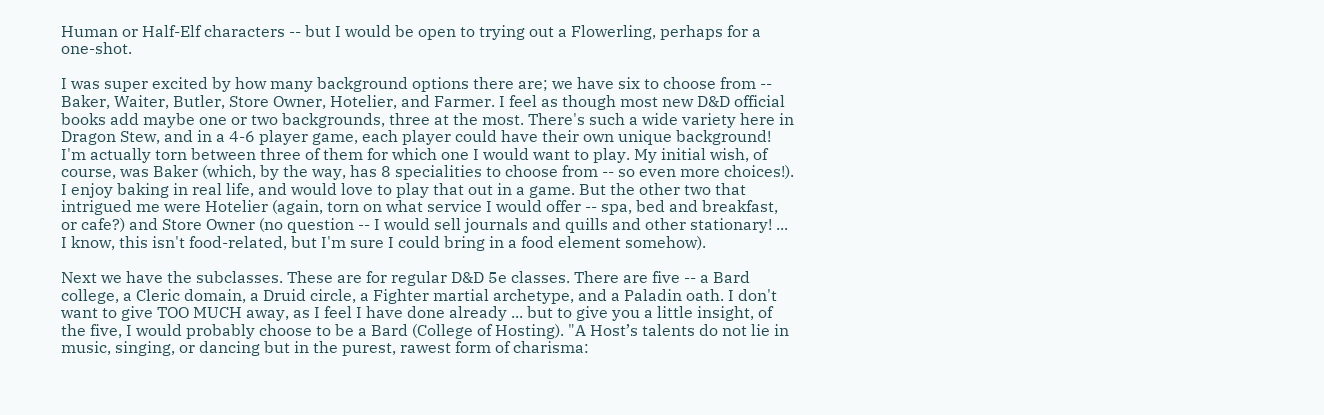Human or Half-Elf characters -- but I would be open to trying out a Flowerling, perhaps for a one-shot.

I was super excited by how many background options there are; we have six to choose from -- Baker, Waiter, Butler, Store Owner, Hotelier, and Farmer. I feel as though most new D&D official books add maybe one or two backgrounds, three at the most. There's such a wide variety here in Dragon Stew, and in a 4-6 player game, each player could have their own unique background! I'm actually torn between three of them for which one I would want to play. My initial wish, of course, was Baker (which, by the way, has 8 specialities to choose from -- so even more choices!). I enjoy baking in real life, and would love to play that out in a game. But the other two that intrigued me were Hotelier (again, torn on what service I would offer -- spa, bed and breakfast, or cafe?) and Store Owner (no question -- I would sell journals and quills and other stationary! ... I know, this isn't food-related, but I'm sure I could bring in a food element somehow).

Next we have the subclasses. These are for regular D&D 5e classes. There are five -- a Bard college, a Cleric domain, a Druid circle, a Fighter martial archetype, and a Paladin oath. I don't want to give TOO MUCH away, as I feel I have done already ... but to give you a little insight, of the five, I would probably choose to be a Bard (College of Hosting). "A Host’s talents do not lie in music, singing, or dancing but in the purest, rawest form of charisma: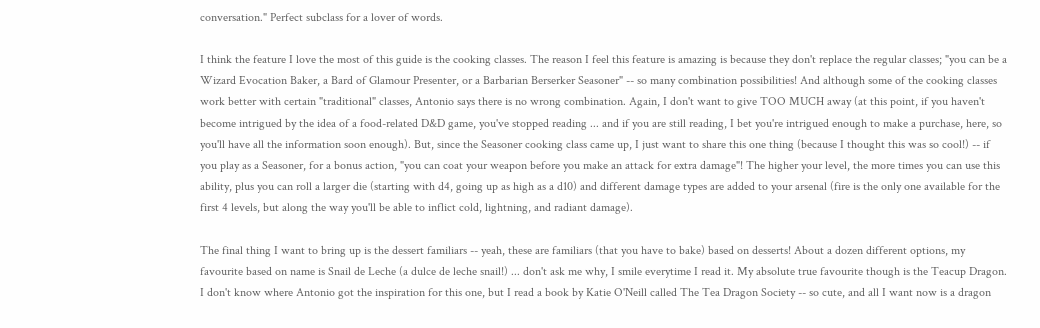conversation." Perfect subclass for a lover of words.

I think the feature I love the most of this guide is the cooking classes. The reason I feel this feature is amazing is because they don't replace the regular classes; "you can be a Wizard Evocation Baker, a Bard of Glamour Presenter, or a Barbarian Berserker Seasoner" -- so many combination possibilities! And although some of the cooking classes work better with certain "traditional" classes, Antonio says there is no wrong combination. Again, I don't want to give TOO MUCH away (at this point, if you haven't become intrigued by the idea of a food-related D&D game, you've stopped reading ... and if you are still reading, I bet you're intrigued enough to make a purchase, here, so you'll have all the information soon enough). But, since the Seasoner cooking class came up, I just want to share this one thing (because I thought this was so cool!) -- if you play as a Seasoner, for a bonus action, "you can coat your weapon before you make an attack for extra damage"! The higher your level, the more times you can use this ability, plus you can roll a larger die (starting with d4, going up as high as a d10) and different damage types are added to your arsenal (fire is the only one available for the first 4 levels, but along the way you'll be able to inflict cold, lightning, and radiant damage).

The final thing I want to bring up is the dessert familiars -- yeah, these are familiars (that you have to bake) based on desserts! About a dozen different options, my favourite based on name is Snail de Leche (a dulce de leche snail!) ... don't ask me why, I smile everytime I read it. My absolute true favourite though is the Teacup Dragon. I don't know where Antonio got the inspiration for this one, but I read a book by Katie O'Neill called The Tea Dragon Society -- so cute, and all I want now is a dragon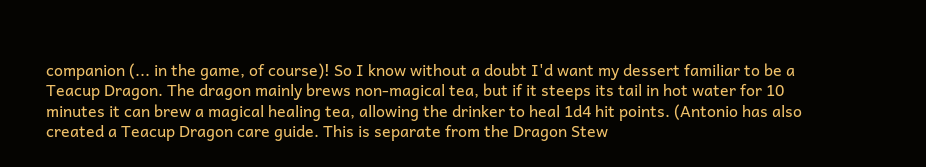companion (... in the game, of course)! So I know without a doubt I'd want my dessert familiar to be a Teacup Dragon. The dragon mainly brews non-magical tea, but if it steeps its tail in hot water for 10 minutes it can brew a magical healing tea, allowing the drinker to heal 1d4 hit points. (Antonio has also created a Teacup Dragon care guide. This is separate from the Dragon Stew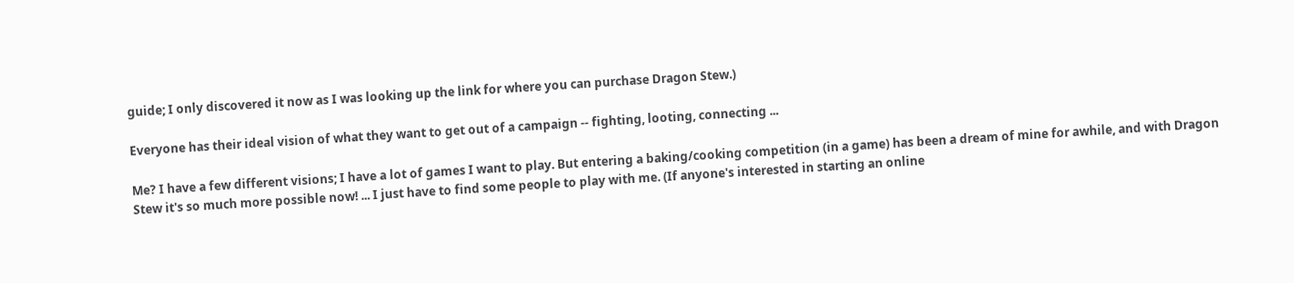guide; I only discovered it now as I was looking up the link for where you can purchase Dragon Stew.)

Everyone has their ideal vision of what they want to get out of a campaign -- fighting, looting, connecting ...

Me? I have a few different visions; I have a lot of games I want to play. But entering a baking/cooking competition (in a game) has been a dream of mine for awhile, and with Dragon Stew it's so much more possible now! ... I just have to find some people to play with me. (If anyone's interested in starting an online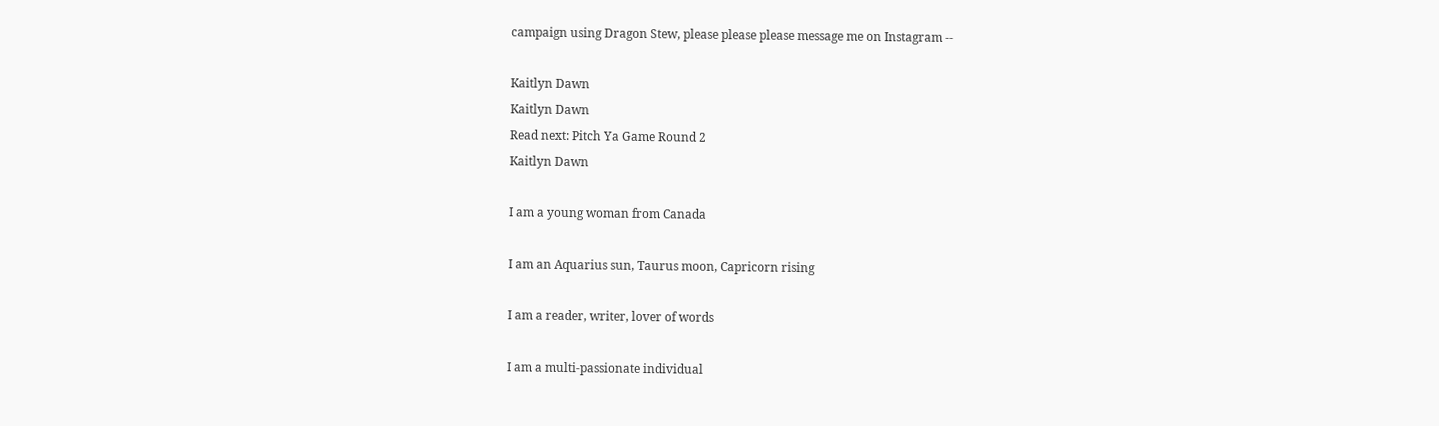campaign using Dragon Stew, please please please message me on Instagram --

Kaitlyn Dawn
Kaitlyn Dawn
Read next: Pitch Ya Game Round 2
Kaitlyn Dawn

I am a young woman from Canada

I am an Aquarius sun, Taurus moon, Capricorn rising

I am a reader, writer, lover of words

I am a multi-passionate individual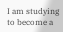I am studying to become a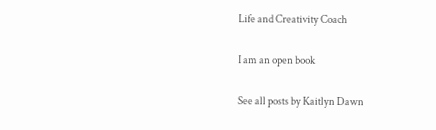Life and Creativity Coach

I am an open book

See all posts by Kaitlyn Dawn